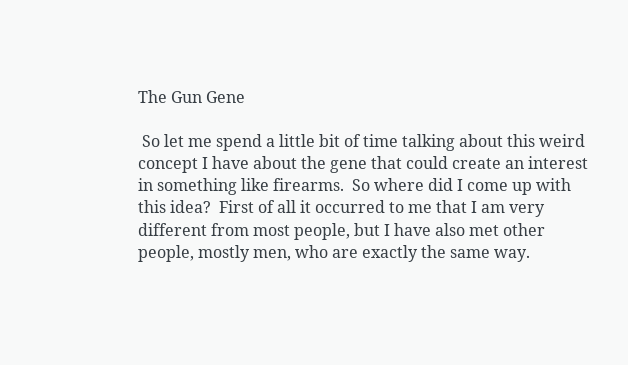The Gun Gene

 So let me spend a little bit of time talking about this weird concept I have about the gene that could create an interest in something like firearms.  So where did I come up with this idea?  First of all it occurred to me that I am very different from most people, but I have also met other people, mostly men, who are exactly the same way.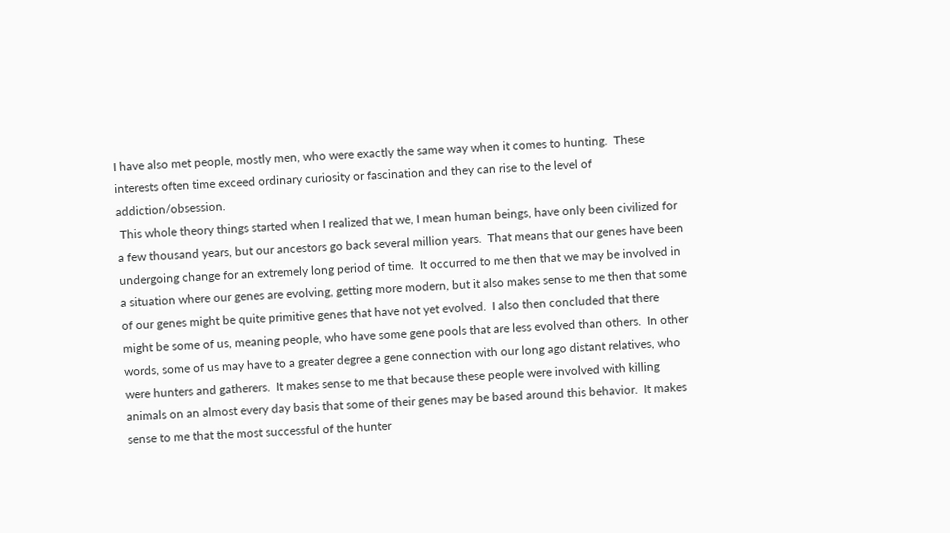I have also met people, mostly men, who were exactly the same way when it comes to hunting.  These interests often time exceed ordinary curiosity or fascination and they can rise to the level of addiction/obsession.
 This whole theory things started when I realized that we, I mean human beings, have only been civilized for a few thousand years, but our ancestors go back several million years.  That means that our genes have been undergoing change for an extremely long period of time.  It occurred to me then that we may be involved in a situation where our genes are evolving, getting more modern, but it also makes sense to me then that some of our genes might be quite primitive genes that have not yet evolved.  I also then concluded that there might be some of us, meaning people, who have some gene pools that are less evolved than others.  In other words, some of us may have to a greater degree a gene connection with our long ago distant relatives, who were hunters and gatherers.  It makes sense to me that because these people were involved with killing animals on an almost every day basis that some of their genes may be based around this behavior.  It makes sense to me that the most successful of the hunter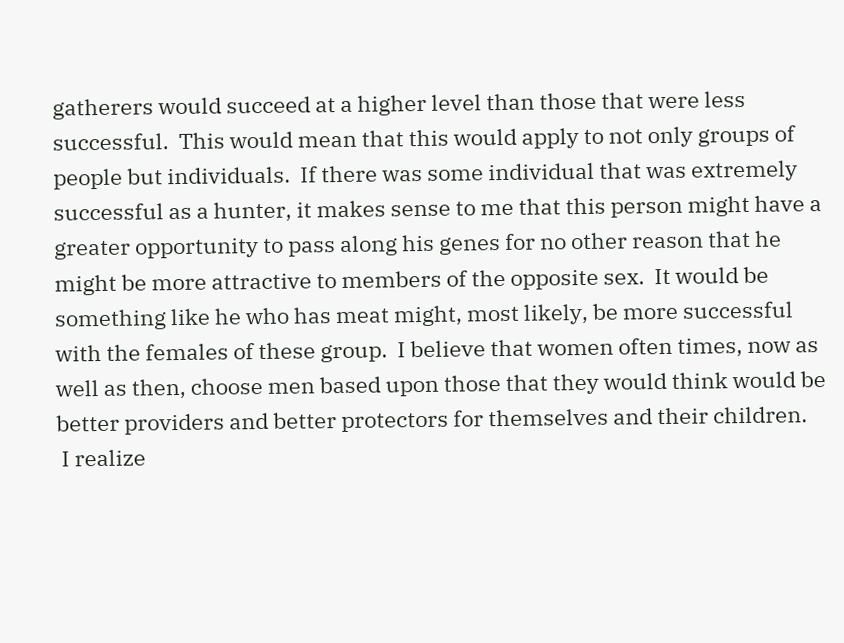gatherers would succeed at a higher level than those that were less successful.  This would mean that this would apply to not only groups of people but individuals.  If there was some individual that was extremely successful as a hunter, it makes sense to me that this person might have a greater opportunity to pass along his genes for no other reason that he might be more attractive to members of the opposite sex.  It would be something like he who has meat might, most likely, be more successful with the females of these group.  I believe that women often times, now as well as then, choose men based upon those that they would think would be better providers and better protectors for themselves and their children.
 I realize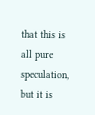that this is all pure speculation, but it is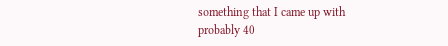something that I came up with probably 40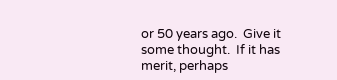or 50 years ago.  Give it some thought.  If it has merit, perhaps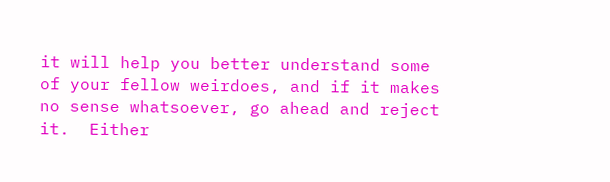it will help you better understand some of your fellow weirdoes, and if it makes no sense whatsoever, go ahead and reject it.  Either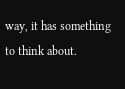way, it has something to think about.